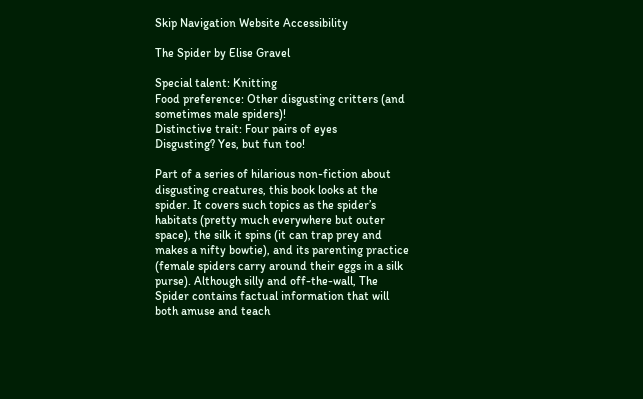Skip Navigation Website Accessibility

The Spider by Elise Gravel

Special talent: Knitting
Food preference: Other disgusting critters (and sometimes male spiders)!
Distinctive trait: Four pairs of eyes
Disgusting? Yes, but fun too!

Part of a series of hilarious non-fiction about disgusting creatures, this book looks at the spider. It covers such topics as the spider’s habitats (pretty much everywhere but outer space), the silk it spins (it can trap prey and makes a nifty bowtie), and its parenting practice (female spiders carry around their eggs in a silk purse). Although silly and off-the-wall, The Spider contains factual information that will both amuse and teach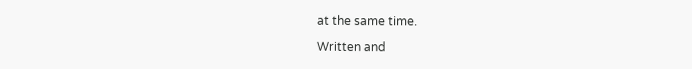at the same time.

Written and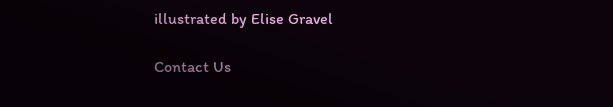illustrated by Elise Gravel

Contact Us